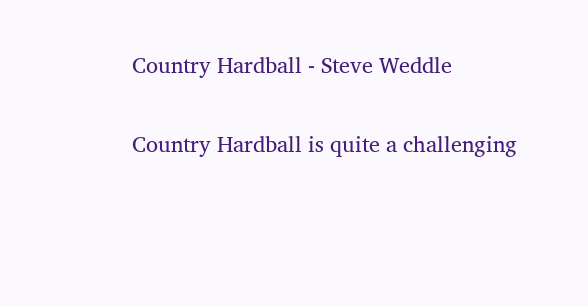Country Hardball - Steve Weddle

Country Hardball is quite a challenging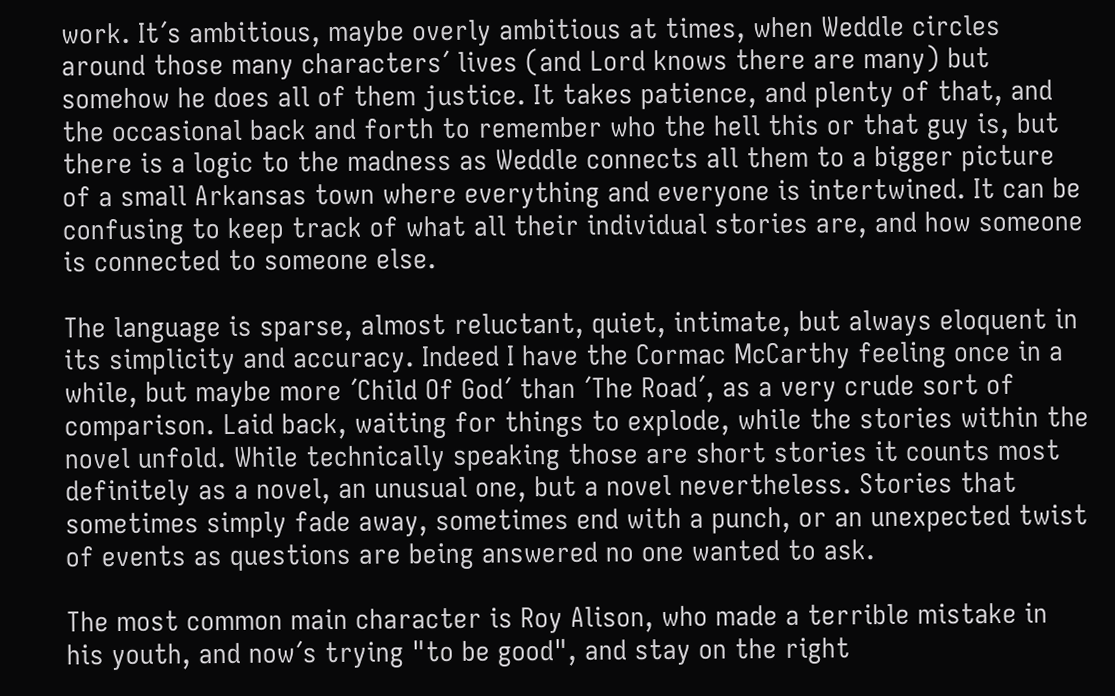work. It´s ambitious, maybe overly ambitious at times, when Weddle circles around those many characters´ lives (and Lord knows there are many) but somehow he does all of them justice. It takes patience, and plenty of that, and the occasional back and forth to remember who the hell this or that guy is, but there is a logic to the madness as Weddle connects all them to a bigger picture of a small Arkansas town where everything and everyone is intertwined. It can be confusing to keep track of what all their individual stories are, and how someone is connected to someone else.

The language is sparse, almost reluctant, quiet, intimate, but always eloquent in its simplicity and accuracy. Indeed I have the Cormac McCarthy feeling once in a while, but maybe more ´Child Of God´ than ´The Road´, as a very crude sort of comparison. Laid back, waiting for things to explode, while the stories within the novel unfold. While technically speaking those are short stories it counts most definitely as a novel, an unusual one, but a novel nevertheless. Stories that sometimes simply fade away, sometimes end with a punch, or an unexpected twist of events as questions are being answered no one wanted to ask.

The most common main character is Roy Alison, who made a terrible mistake in his youth, and now´s trying "to be good", and stay on the right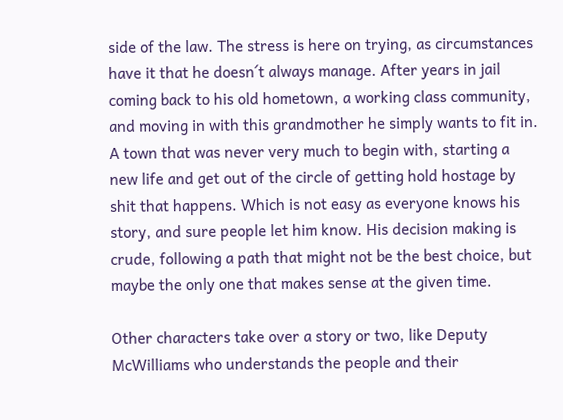side of the law. The stress is here on trying, as circumstances have it that he doesn´t always manage. After years in jail coming back to his old hometown, a working class community, and moving in with this grandmother he simply wants to fit in. A town that was never very much to begin with, starting a new life and get out of the circle of getting hold hostage by shit that happens. Which is not easy as everyone knows his story, and sure people let him know. His decision making is crude, following a path that might not be the best choice, but maybe the only one that makes sense at the given time.

Other characters take over a story or two, like Deputy McWilliams who understands the people and their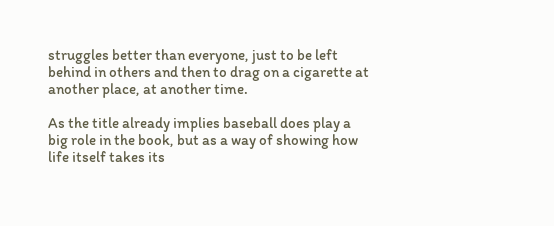struggles better than everyone, just to be left behind in others and then to drag on a cigarette at another place, at another time.

As the title already implies baseball does play a big role in the book, but as a way of showing how life itself takes its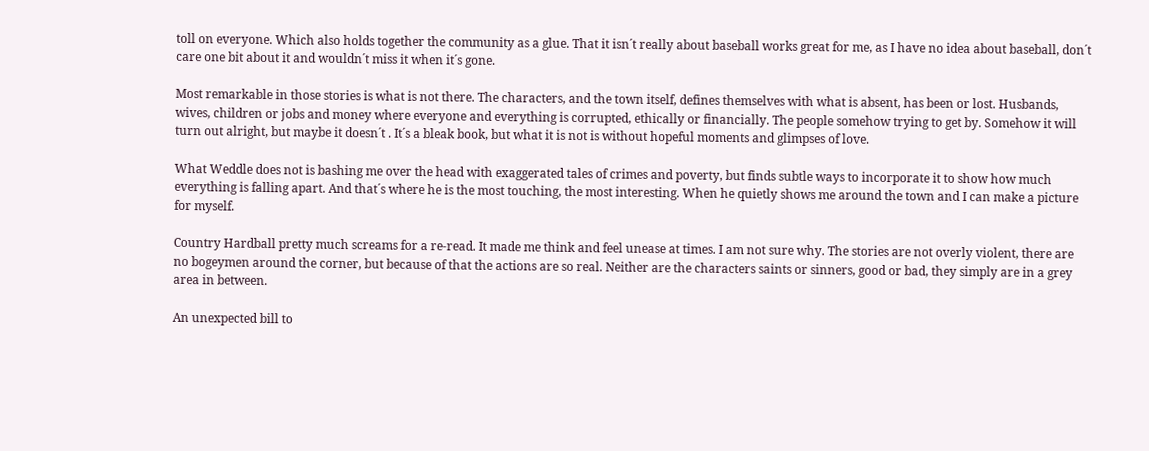toll on everyone. Which also holds together the community as a glue. That it isn´t really about baseball works great for me, as I have no idea about baseball, don´t care one bit about it and wouldn´t miss it when it´s gone.

Most remarkable in those stories is what is not there. The characters, and the town itself, defines themselves with what is absent, has been or lost. Husbands, wives, children or jobs and money where everyone and everything is corrupted, ethically or financially. The people somehow trying to get by. Somehow it will turn out alright, but maybe it doesn´t . It´s a bleak book, but what it is not is without hopeful moments and glimpses of love.

What Weddle does not is bashing me over the head with exaggerated tales of crimes and poverty, but finds subtle ways to incorporate it to show how much everything is falling apart. And that´s where he is the most touching, the most interesting. When he quietly shows me around the town and I can make a picture for myself.

Country Hardball pretty much screams for a re-read. It made me think and feel unease at times. I am not sure why. The stories are not overly violent, there are no bogeymen around the corner, but because of that the actions are so real. Neither are the characters saints or sinners, good or bad, they simply are in a grey area in between.

An unexpected bill to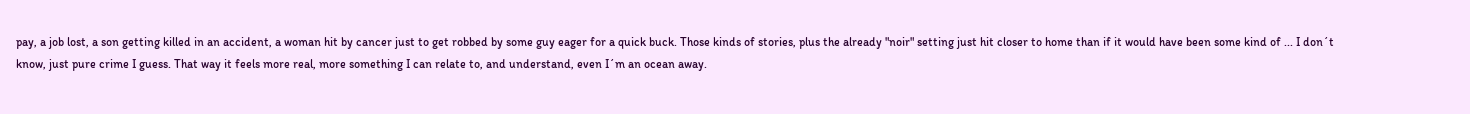pay, a job lost, a son getting killed in an accident, a woman hit by cancer just to get robbed by some guy eager for a quick buck. Those kinds of stories, plus the already "noir" setting just hit closer to home than if it would have been some kind of ... I don´t know, just pure crime I guess. That way it feels more real, more something I can relate to, and understand, even I´m an ocean away.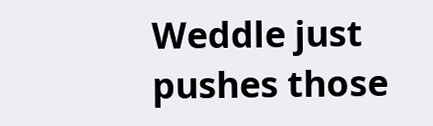Weddle just pushes those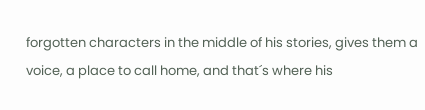forgotten characters in the middle of his stories, gives them a voice, a place to call home, and that´s where his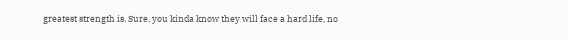greatest strength is. Sure, you kinda know they will face a hard life, no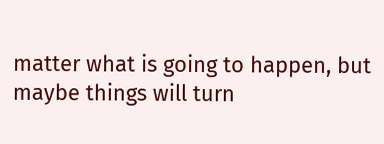matter what is going to happen, but maybe things will turn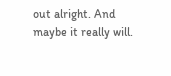out alright. And maybe it really will.